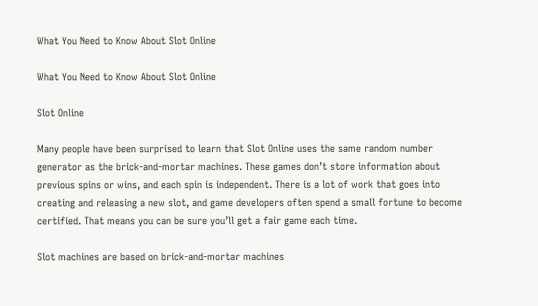What You Need to Know About Slot Online

What You Need to Know About Slot Online

Slot Online

Many people have been surprised to learn that Slot Online uses the same random number generator as the brick-and-mortar machines. These games don’t store information about previous spins or wins, and each spin is independent. There is a lot of work that goes into creating and releasing a new slot, and game developers often spend a small fortune to become certified. That means you can be sure you’ll get a fair game each time.

Slot machines are based on brick-and-mortar machines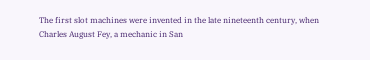The first slot machines were invented in the late nineteenth century, when Charles August Fey, a mechanic in San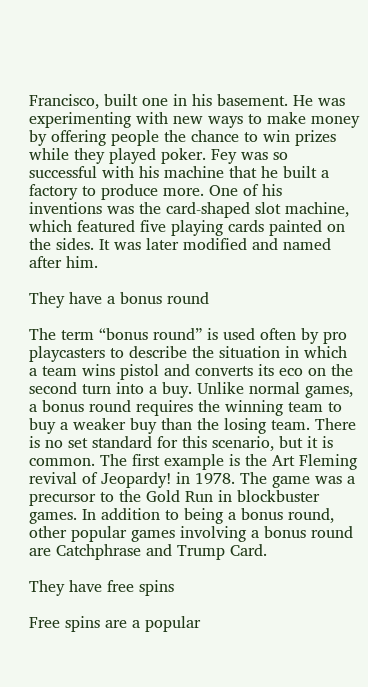Francisco, built one in his basement. He was experimenting with new ways to make money by offering people the chance to win prizes while they played poker. Fey was so successful with his machine that he built a factory to produce more. One of his inventions was the card-shaped slot machine, which featured five playing cards painted on the sides. It was later modified and named after him.

They have a bonus round

The term “bonus round” is used often by pro playcasters to describe the situation in which a team wins pistol and converts its eco on the second turn into a buy. Unlike normal games, a bonus round requires the winning team to buy a weaker buy than the losing team. There is no set standard for this scenario, but it is common. The first example is the Art Fleming revival of Jeopardy! in 1978. The game was a precursor to the Gold Run in blockbuster games. In addition to being a bonus round, other popular games involving a bonus round are Catchphrase and Trump Card.

They have free spins

Free spins are a popular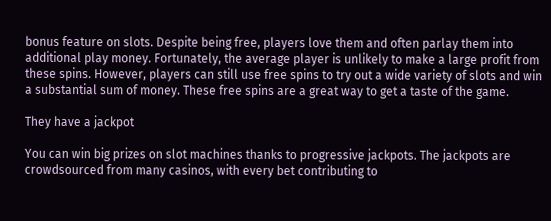bonus feature on slots. Despite being free, players love them and often parlay them into additional play money. Fortunately, the average player is unlikely to make a large profit from these spins. However, players can still use free spins to try out a wide variety of slots and win a substantial sum of money. These free spins are a great way to get a taste of the game.

They have a jackpot

You can win big prizes on slot machines thanks to progressive jackpots. The jackpots are crowdsourced from many casinos, with every bet contributing to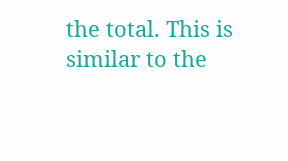the total. This is similar to the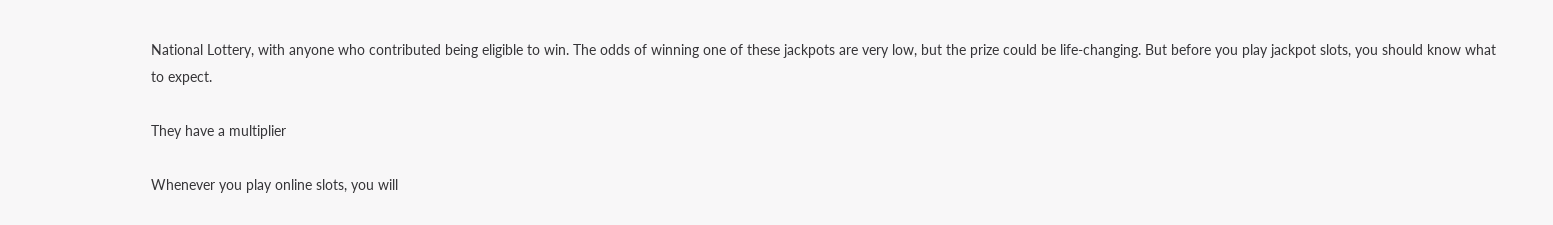National Lottery, with anyone who contributed being eligible to win. The odds of winning one of these jackpots are very low, but the prize could be life-changing. But before you play jackpot slots, you should know what to expect.

They have a multiplier

Whenever you play online slots, you will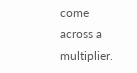come across a multiplier.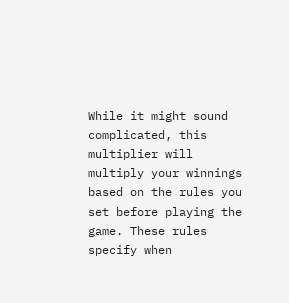While it might sound complicated, this multiplier will multiply your winnings based on the rules you set before playing the game. These rules specify when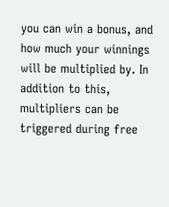you can win a bonus, and how much your winnings will be multiplied by. In addition to this, multipliers can be triggered during free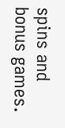spins and bonus games.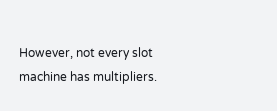However, not every slot machine has multipliers.